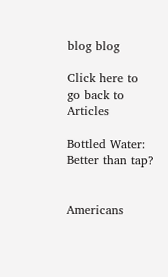blog blog

Click here to go back to Articles

Bottled Water: Better than tap?


Americans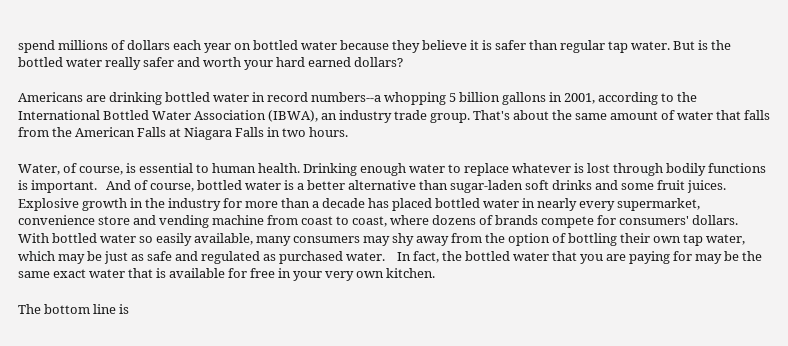spend millions of dollars each year on bottled water because they believe it is safer than regular tap water. But is the bottled water really safer and worth your hard earned dollars?

Americans are drinking bottled water in record numbers--a whopping 5 billion gallons in 2001, according to the International Bottled Water Association (IBWA), an industry trade group. That's about the same amount of water that falls from the American Falls at Niagara Falls in two hours.

Water, of course, is essential to human health. Drinking enough water to replace whatever is lost through bodily functions is important.   And of course, bottled water is a better alternative than sugar-laden soft drinks and some fruit juices. Explosive growth in the industry for more than a decade has placed bottled water in nearly every supermarket, convenience store and vending machine from coast to coast, where dozens of brands compete for consumers' dollars.   With bottled water so easily available, many consumers may shy away from the option of bottling their own tap water, which may be just as safe and regulated as purchased water.    In fact, the bottled water that you are paying for may be the same exact water that is available for free in your very own kitchen.

The bottom line is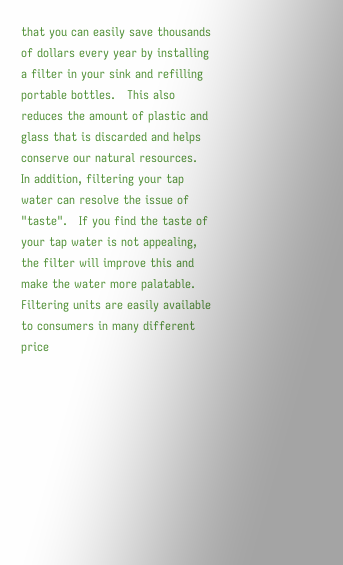that you can easily save thousands of dollars every year by installing a filter in your sink and refilling portable bottles.   This also reduces the amount of plastic and glass that is discarded and helps conserve our natural resources.   In addition, filtering your tap water can resolve the issue of "taste".   If you find the taste of your tap water is not appealing, the filter will improve this and make the water more palatable.   Filtering units are easily available to consumers in many different price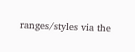ranges/styles via the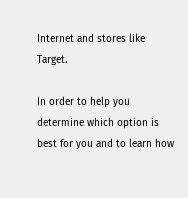Internet and stores like Target.

In order to help you determine which option is best for you and to learn how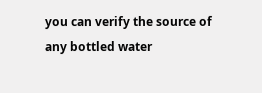you can verify the source of any bottled water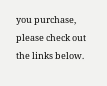you purchase, please check out the links below.